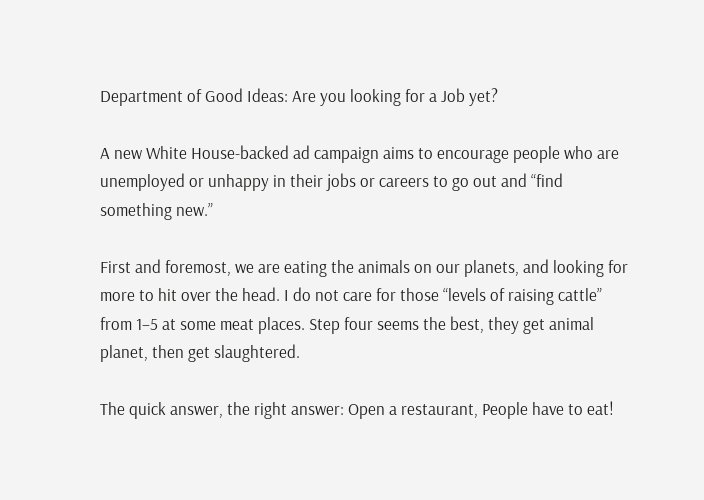Department of Good Ideas: Are you looking for a Job yet?

A new White House-backed ad campaign aims to encourage people who are unemployed or unhappy in their jobs or careers to go out and “find something new.”

First and foremost, we are eating the animals on our planets, and looking for more to hit over the head. I do not care for those “levels of raising cattle” from 1–5 at some meat places. Step four seems the best, they get animal planet, then get slaughtered.

The quick answer, the right answer: Open a restaurant, People have to eat!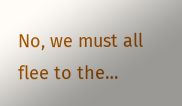No, we must all flee to the…